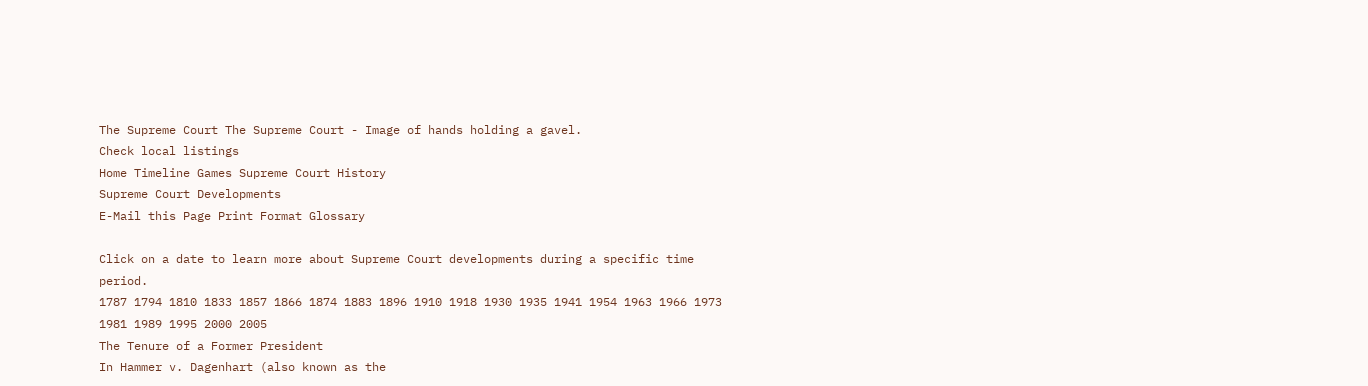The Supreme Court The Supreme Court - Image of hands holding a gavel.
Check local listings
Home Timeline Games Supreme Court History
Supreme Court Developments
E-Mail this Page Print Format Glossary

Click on a date to learn more about Supreme Court developments during a specific time period.
1787 1794 1810 1833 1857 1866 1874 1883 1896 1910 1918 1930 1935 1941 1954 1963 1966 1973 1981 1989 1995 2000 2005
The Tenure of a Former President
In Hammer v. Dagenhart (also known as the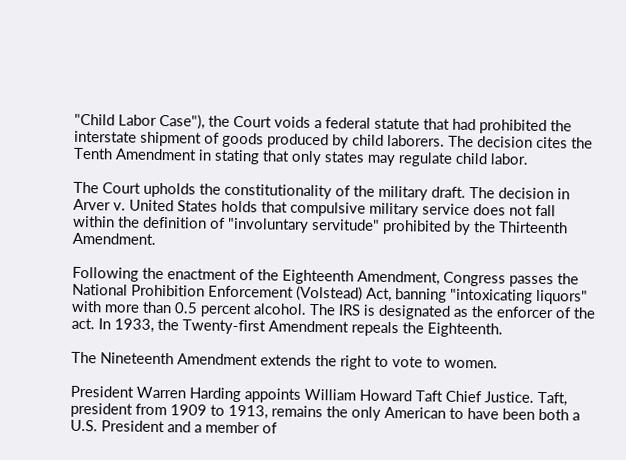"Child Labor Case"), the Court voids a federal statute that had prohibited the interstate shipment of goods produced by child laborers. The decision cites the Tenth Amendment in stating that only states may regulate child labor.

The Court upholds the constitutionality of the military draft. The decision in Arver v. United States holds that compulsive military service does not fall within the definition of "involuntary servitude" prohibited by the Thirteenth Amendment.

Following the enactment of the Eighteenth Amendment, Congress passes the National Prohibition Enforcement (Volstead) Act, banning "intoxicating liquors" with more than 0.5 percent alcohol. The IRS is designated as the enforcer of the act. In 1933, the Twenty-first Amendment repeals the Eighteenth.

The Nineteenth Amendment extends the right to vote to women.

President Warren Harding appoints William Howard Taft Chief Justice. Taft, president from 1909 to 1913, remains the only American to have been both a U.S. President and a member of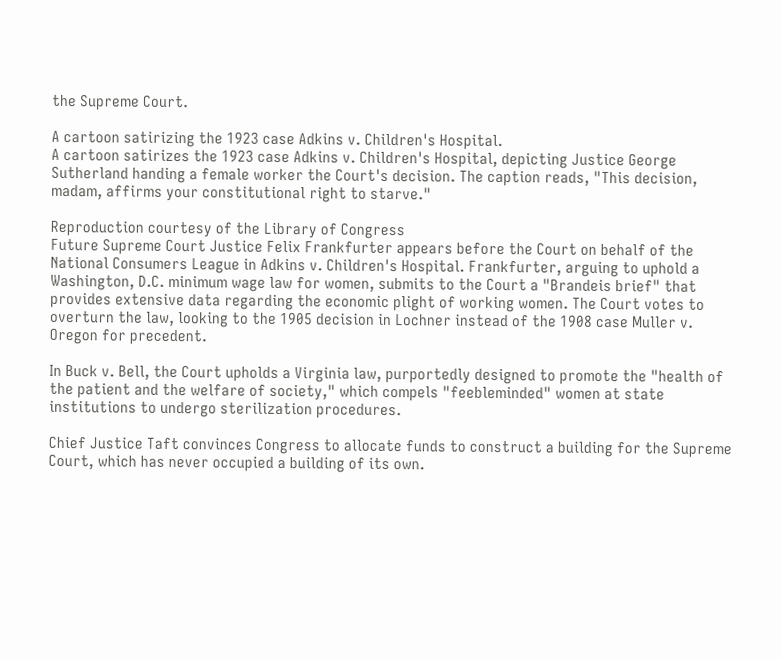the Supreme Court.

A cartoon satirizing the 1923 case Adkins v. Children's Hospital.
A cartoon satirizes the 1923 case Adkins v. Children's Hospital, depicting Justice George Sutherland handing a female worker the Court's decision. The caption reads, "This decision, madam, affirms your constitutional right to starve."

Reproduction courtesy of the Library of Congress
Future Supreme Court Justice Felix Frankfurter appears before the Court on behalf of the National Consumers League in Adkins v. Children's Hospital. Frankfurter, arguing to uphold a Washington, D.C. minimum wage law for women, submits to the Court a "Brandeis brief" that provides extensive data regarding the economic plight of working women. The Court votes to overturn the law, looking to the 1905 decision in Lochner instead of the 1908 case Muller v. Oregon for precedent.

In Buck v. Bell, the Court upholds a Virginia law, purportedly designed to promote the "health of the patient and the welfare of society," which compels "feebleminded" women at state institutions to undergo sterilization procedures.

Chief Justice Taft convinces Congress to allocate funds to construct a building for the Supreme Court, which has never occupied a building of its own.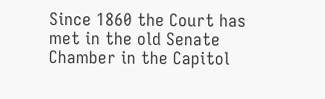Since 1860 the Court has met in the old Senate Chamber in the Capitol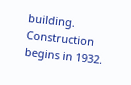building. Construction begins in 1932.